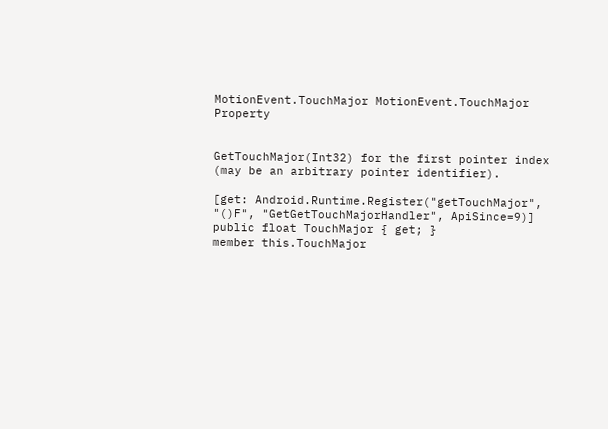MotionEvent.TouchMajor MotionEvent.TouchMajor Property


GetTouchMajor(Int32) for the first pointer index (may be an arbitrary pointer identifier).

[get: Android.Runtime.Register("getTouchMajor", "()F", "GetGetTouchMajorHandler", ApiSince=9)]
public float TouchMajor { get; }
member this.TouchMajor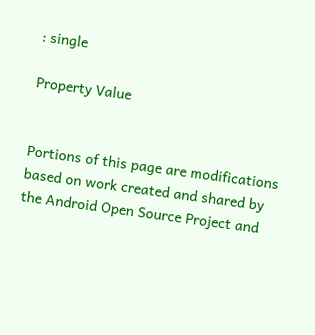: single

Property Value


Portions of this page are modifications based on work created and shared by the Android Open Source Project and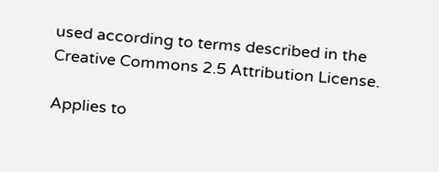used according to terms described in the Creative Commons 2.5 Attribution License.

Applies to